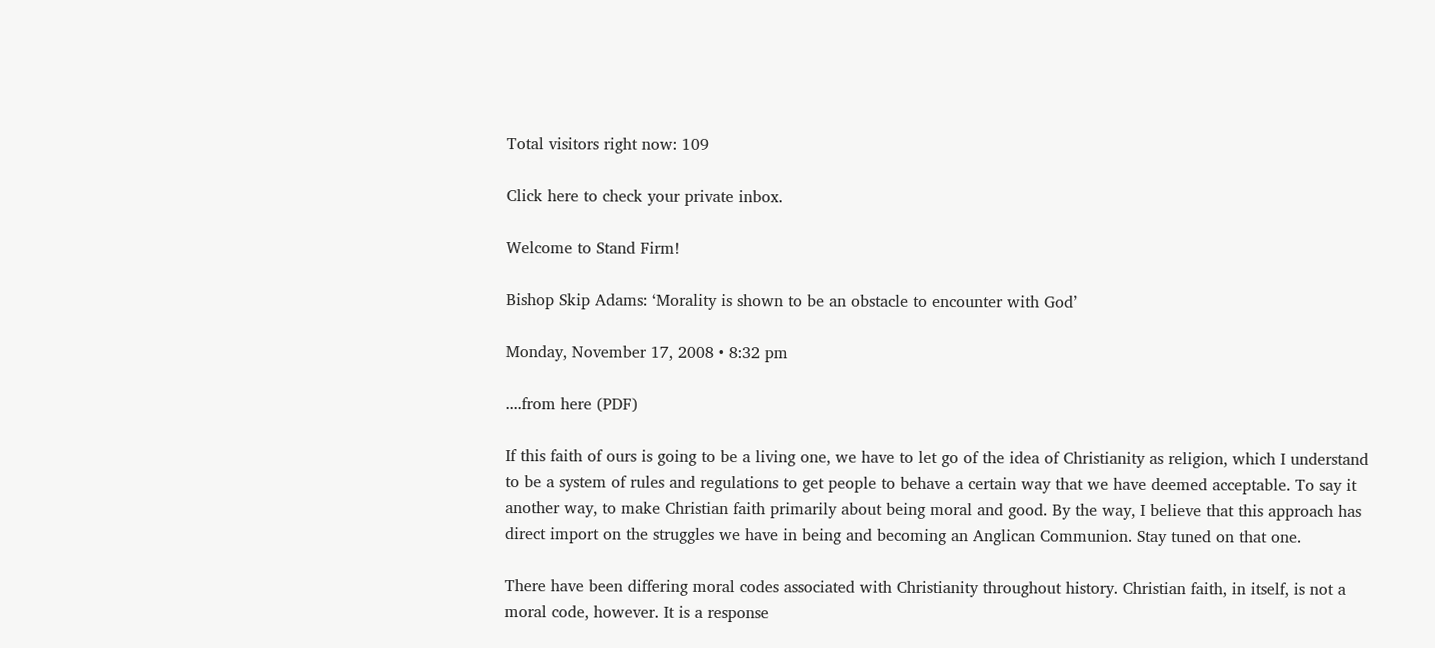Total visitors right now: 109

Click here to check your private inbox.

Welcome to Stand Firm!

Bishop Skip Adams: ‘Morality is shown to be an obstacle to encounter with God’

Monday, November 17, 2008 • 8:32 pm

....from here (PDF)

If this faith of ours is going to be a living one, we have to let go of the idea of Christianity as religion, which I understand to be a system of rules and regulations to get people to behave a certain way that we have deemed acceptable. To say it another way, to make Christian faith primarily about being moral and good. By the way, I believe that this approach has direct import on the struggles we have in being and becoming an Anglican Communion. Stay tuned on that one.

There have been differing moral codes associated with Christianity throughout history. Christian faith, in itself, is not a moral code, however. It is a response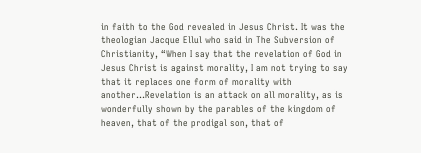in faith to the God revealed in Jesus Christ. It was the theologian Jacque Ellul who said in The Subversion of Christianity, “When I say that the revelation of God in Jesus Christ is against morality, I am not trying to say that it replaces one form of morality with another…Revelation is an attack on all morality, as is wonderfully shown by the parables of the kingdom of heaven, that of the prodigal son, that of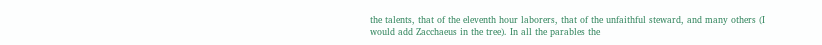the talents, that of the eleventh hour laborers, that of the unfaithful steward, and many others (I would add Zacchaeus in the tree). In all the parables the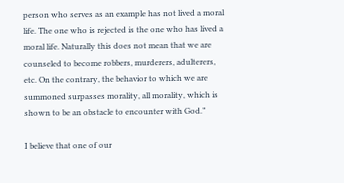person who serves as an example has not lived a moral life. The one who is rejected is the one who has lived a moral life. Naturally this does not mean that we are counseled to become robbers, murderers, adulterers, etc. On the contrary, the behavior to which we are summoned surpasses morality, all morality, which is shown to be an obstacle to encounter with God.”

I believe that one of our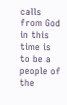calls from God in this time is to be a people of the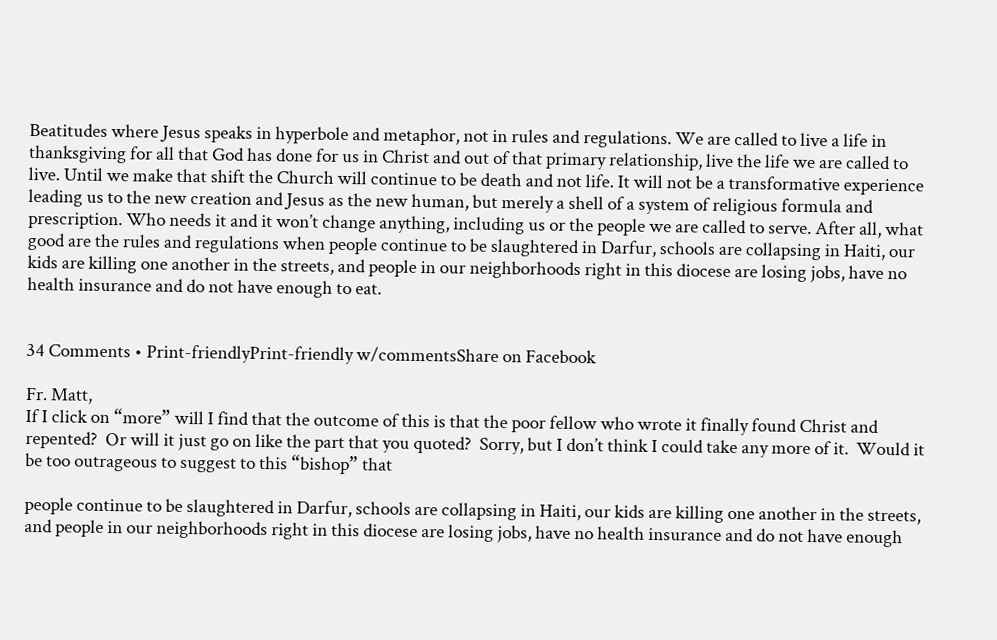Beatitudes where Jesus speaks in hyperbole and metaphor, not in rules and regulations. We are called to live a life in thanksgiving for all that God has done for us in Christ and out of that primary relationship, live the life we are called to live. Until we make that shift the Church will continue to be death and not life. It will not be a transformative experience leading us to the new creation and Jesus as the new human, but merely a shell of a system of religious formula and prescription. Who needs it and it won’t change anything, including us or the people we are called to serve. After all, what good are the rules and regulations when people continue to be slaughtered in Darfur, schools are collapsing in Haiti, our kids are killing one another in the streets, and people in our neighborhoods right in this diocese are losing jobs, have no health insurance and do not have enough to eat.


34 Comments • Print-friendlyPrint-friendly w/commentsShare on Facebook

Fr. Matt,
If I click on “more” will I find that the outcome of this is that the poor fellow who wrote it finally found Christ and repented?  Or will it just go on like the part that you quoted?  Sorry, but I don’t think I could take any more of it.  Would it be too outrageous to suggest to this “bishop” that

people continue to be slaughtered in Darfur, schools are collapsing in Haiti, our kids are killing one another in the streets, and people in our neighborhoods right in this diocese are losing jobs, have no health insurance and do not have enough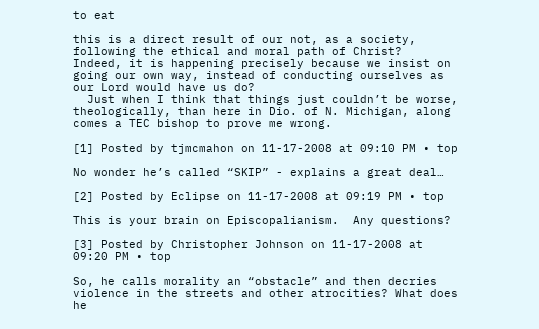to eat

this is a direct result of our not, as a society, following the ethical and moral path of Christ?  Indeed, it is happening precisely because we insist on going our own way, instead of conducting ourselves as our Lord would have us do?
  Just when I think that things just couldn’t be worse, theologically, than here in Dio. of N. Michigan, along comes a TEC bishop to prove me wrong.

[1] Posted by tjmcmahon on 11-17-2008 at 09:10 PM • top

No wonder he’s called “SKIP” - explains a great deal…

[2] Posted by Eclipse on 11-17-2008 at 09:19 PM • top

This is your brain on Episcopalianism.  Any questions?

[3] Posted by Christopher Johnson on 11-17-2008 at 09:20 PM • top

So, he calls morality an “obstacle” and then decries violence in the streets and other atrocities? What does he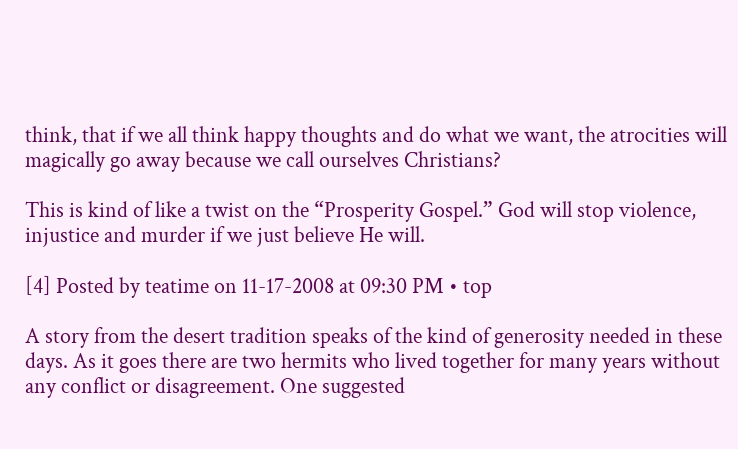think, that if we all think happy thoughts and do what we want, the atrocities will magically go away because we call ourselves Christians?

This is kind of like a twist on the “Prosperity Gospel.” God will stop violence, injustice and murder if we just believe He will.

[4] Posted by teatime on 11-17-2008 at 09:30 PM • top

A story from the desert tradition speaks of the kind of generosity needed in these days. As it goes there are two hermits who lived together for many years without any conflict or disagreement. One suggested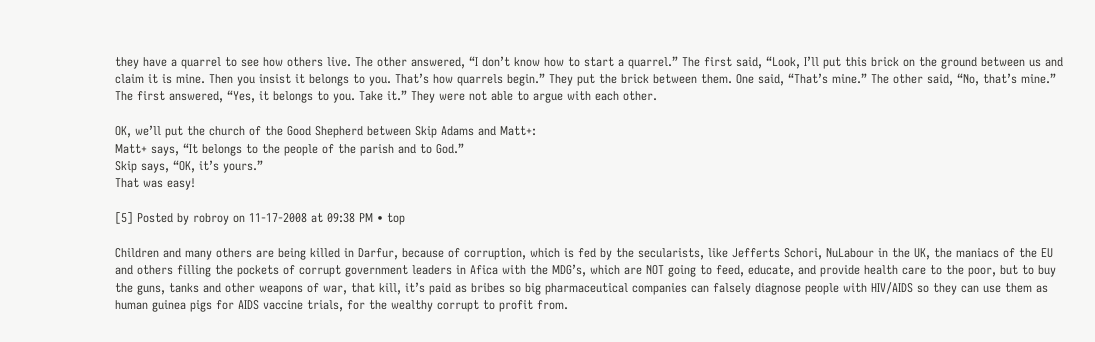they have a quarrel to see how others live. The other answered, “I don’t know how to start a quarrel.” The first said, “Look, I’ll put this brick on the ground between us and claim it is mine. Then you insist it belongs to you. That’s how quarrels begin.” They put the brick between them. One said, “That’s mine.” The other said, “No, that’s mine.” The first answered, “Yes, it belongs to you. Take it.” They were not able to argue with each other.

OK, we’ll put the church of the Good Shepherd between Skip Adams and Matt+:
Matt+ says, “It belongs to the people of the parish and to God.”
Skip says, “OK, it’s yours.”
That was easy!

[5] Posted by robroy on 11-17-2008 at 09:38 PM • top

Children and many others are being killed in Darfur, because of corruption, which is fed by the secularists, like Jefferts Schori, NuLabour in the UK, the maniacs of the EU and others filling the pockets of corrupt government leaders in Afica with the MDG’s, which are NOT going to feed, educate, and provide health care to the poor, but to buy the guns, tanks and other weapons of war, that kill, it’s paid as bribes so big pharmaceutical companies can falsely diagnose people with HIV/AIDS so they can use them as human guinea pigs for AIDS vaccine trials, for the wealthy corrupt to profit from.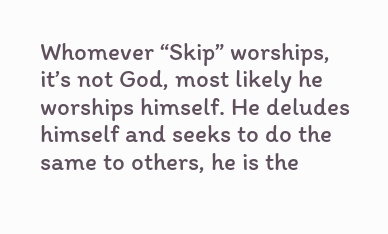Whomever “Skip” worships, it’s not God, most likely he worships himself. He deludes himself and seeks to do the same to others, he is the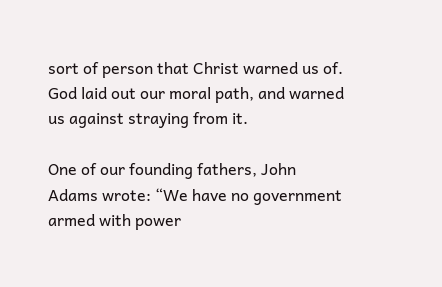sort of person that Christ warned us of. God laid out our moral path, and warned us against straying from it.

One of our founding fathers, John Adams wrote: “We have no government armed with power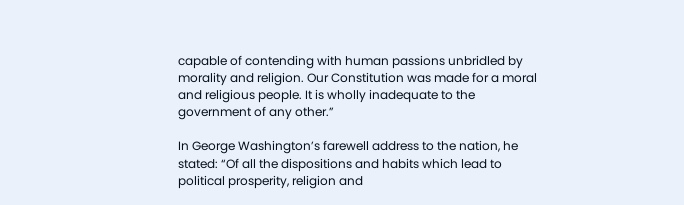capable of contending with human passions unbridled by morality and religion. Our Constitution was made for a moral and religious people. It is wholly inadequate to the government of any other.”

In George Washington’s farewell address to the nation, he stated: “Of all the dispositions and habits which lead to political prosperity, religion and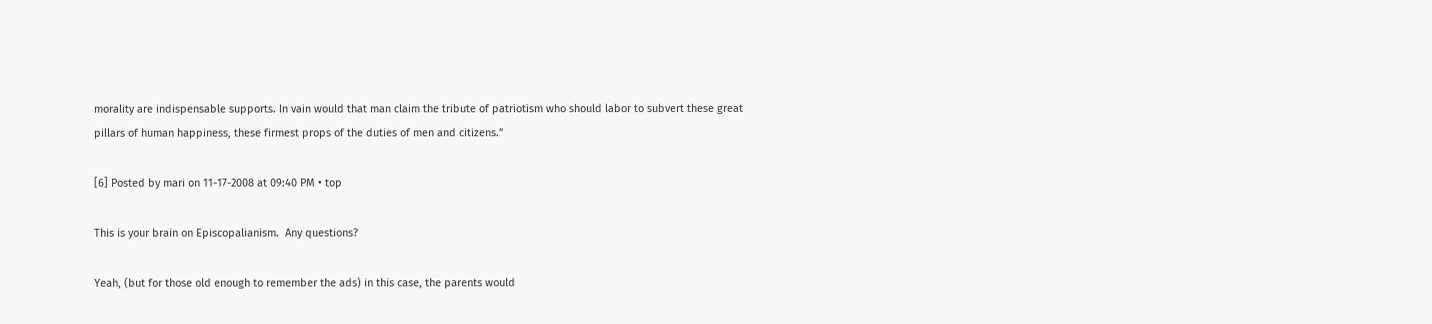morality are indispensable supports. In vain would that man claim the tribute of patriotism who should labor to subvert these great pillars of human happiness, these firmest props of the duties of men and citizens.”

[6] Posted by mari on 11-17-2008 at 09:40 PM • top

This is your brain on Episcopalianism.  Any questions?

Yeah, (but for those old enough to remember the ads) in this case, the parents would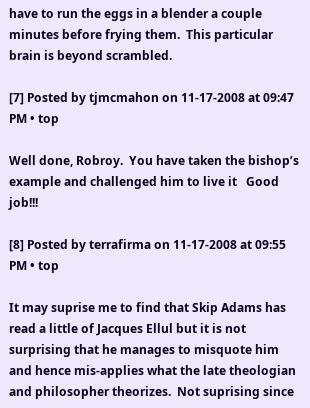have to run the eggs in a blender a couple minutes before frying them.  This particular brain is beyond scrambled.

[7] Posted by tjmcmahon on 11-17-2008 at 09:47 PM • top

Well done, Robroy.  You have taken the bishop’s example and challenged him to live it   Good job!!!

[8] Posted by terrafirma on 11-17-2008 at 09:55 PM • top

It may suprise me to find that Skip Adams has read a little of Jacques Ellul but it is not surprising that he manages to misquote him and hence mis-applies what the late theologian and philosopher theorizes.  Not suprising since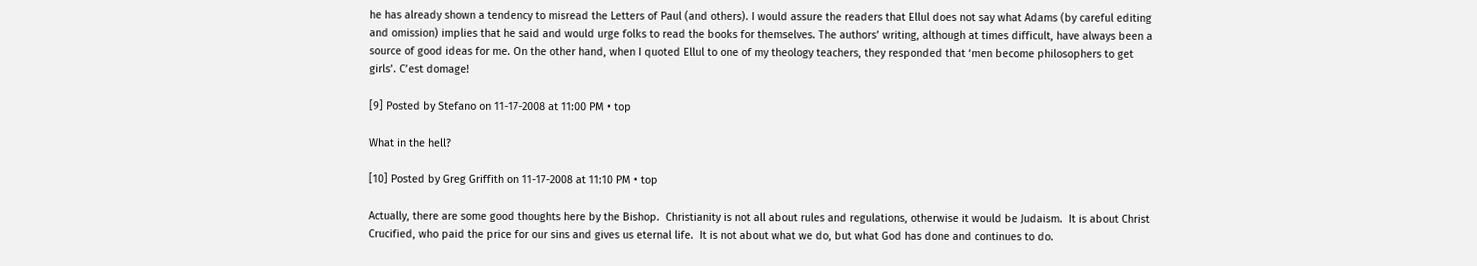he has already shown a tendency to misread the Letters of Paul (and others). I would assure the readers that Ellul does not say what Adams (by careful editing and omission) implies that he said and would urge folks to read the books for themselves. The authors’ writing, although at times difficult, have always been a source of good ideas for me. On the other hand, when I quoted Ellul to one of my theology teachers, they responded that ‘men become philosophers to get girls’. C’est domage!

[9] Posted by Stefano on 11-17-2008 at 11:00 PM • top

What in the hell?

[10] Posted by Greg Griffith on 11-17-2008 at 11:10 PM • top

Actually, there are some good thoughts here by the Bishop.  Christianity is not all about rules and regulations, otherwise it would be Judaism.  It is about Christ Crucified, who paid the price for our sins and gives us eternal life.  It is not about what we do, but what God has done and continues to do.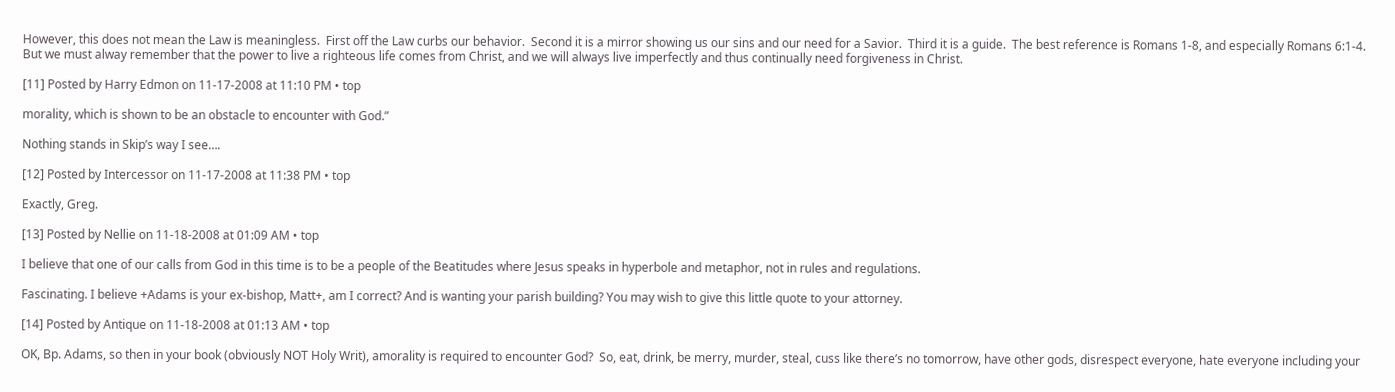However, this does not mean the Law is meaningless.  First off the Law curbs our behavior.  Second it is a mirror showing us our sins and our need for a Savior.  Third it is a guide.  The best reference is Romans 1-8, and especially Romans 6:1-4.  But we must alway remember that the power to live a righteous life comes from Christ, and we will always live imperfectly and thus continually need forgiveness in Christ.

[11] Posted by Harry Edmon on 11-17-2008 at 11:10 PM • top

morality, which is shown to be an obstacle to encounter with God.”

Nothing stands in Skip’s way I see….

[12] Posted by Intercessor on 11-17-2008 at 11:38 PM • top

Exactly, Greg.

[13] Posted by Nellie on 11-18-2008 at 01:09 AM • top

I believe that one of our calls from God in this time is to be a people of the Beatitudes where Jesus speaks in hyperbole and metaphor, not in rules and regulations.

Fascinating. I believe +Adams is your ex-bishop, Matt+, am I correct? And is wanting your parish building? You may wish to give this little quote to your attorney.

[14] Posted by Antique on 11-18-2008 at 01:13 AM • top

OK, Bp. Adams, so then in your book (obviously NOT Holy Writ), amorality is required to encounter God?  So, eat, drink, be merry, murder, steal, cuss like there’s no tomorrow, have other gods, disrespect everyone, hate everyone including your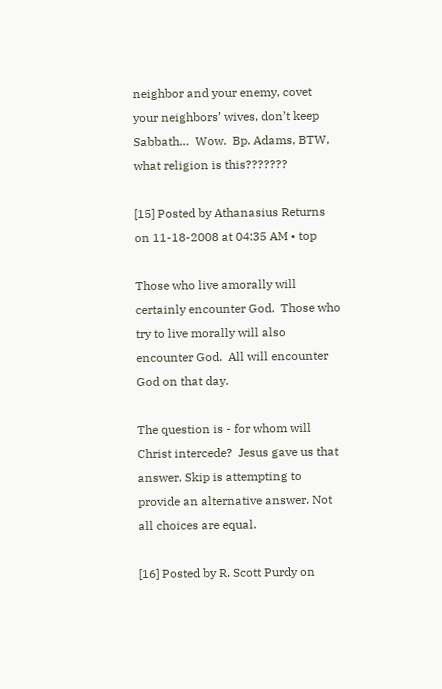neighbor and your enemy, covet your neighbors’ wives, don’t keep Sabbath…  Wow.  Bp. Adams, BTW, what religion is this???????

[15] Posted by Athanasius Returns on 11-18-2008 at 04:35 AM • top

Those who live amorally will certainly encounter God.  Those who try to live morally will also encounter God.  All will encounter God on that day.

The question is - for whom will Christ intercede?  Jesus gave us that answer. Skip is attempting to provide an alternative answer. Not all choices are equal.

[16] Posted by R. Scott Purdy on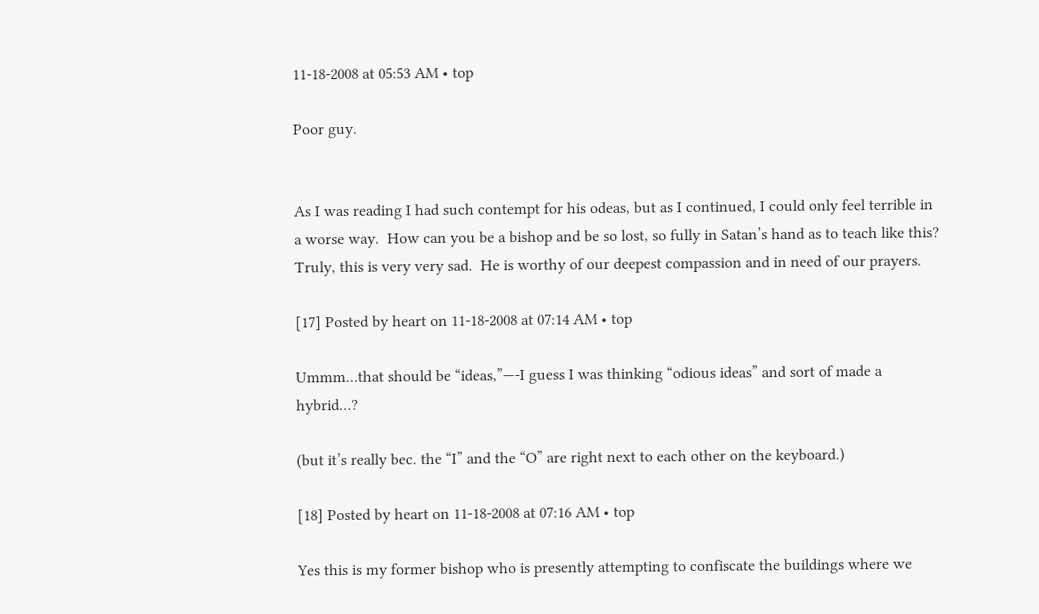11-18-2008 at 05:53 AM • top

Poor guy.


As I was reading I had such contempt for his odeas, but as I continued, I could only feel terrible in a worse way.  How can you be a bishop and be so lost, so fully in Satan’s hand as to teach like this?  Truly, this is very very sad.  He is worthy of our deepest compassion and in need of our prayers.

[17] Posted by heart on 11-18-2008 at 07:14 AM • top

Ummm…that should be “ideas,”—-I guess I was thinking “odious ideas” and sort of made a hybrid…?

(but it’s really bec. the “I” and the “O” are right next to each other on the keyboard.)

[18] Posted by heart on 11-18-2008 at 07:16 AM • top

Yes this is my former bishop who is presently attempting to confiscate the buildings where we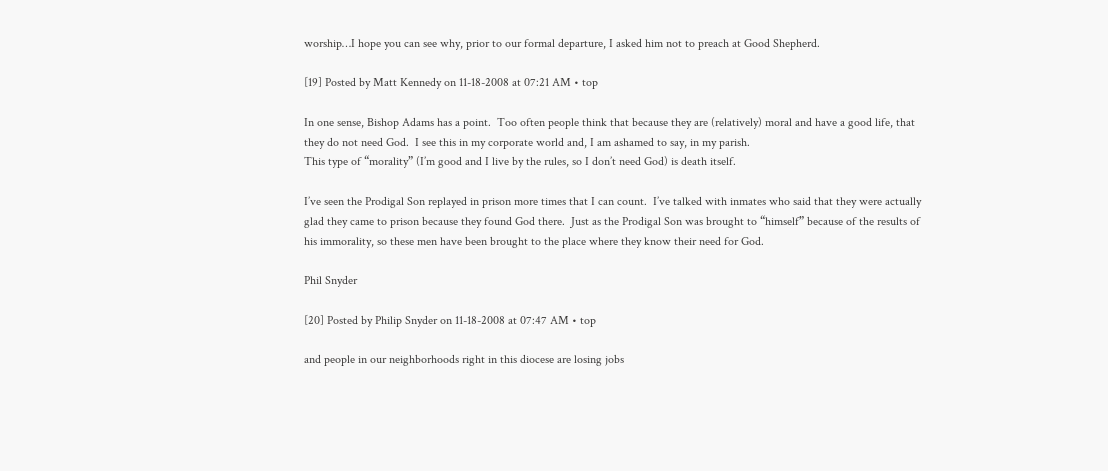worship…I hope you can see why, prior to our formal departure, I asked him not to preach at Good Shepherd.

[19] Posted by Matt Kennedy on 11-18-2008 at 07:21 AM • top

In one sense, Bishop Adams has a point.  Too often people think that because they are (relatively) moral and have a good life, that they do not need God.  I see this in my corporate world and, I am ashamed to say, in my parish.
This type of “morality” (I’m good and I live by the rules, so I don’t need God) is death itself.

I’ve seen the Prodigal Son replayed in prison more times that I can count.  I’ve talked with inmates who said that they were actually glad they came to prison because they found God there.  Just as the Prodigal Son was brought to “himself” because of the results of his immorality, so these men have been brought to the place where they know their need for God.

Phil Snyder

[20] Posted by Philip Snyder on 11-18-2008 at 07:47 AM • top

and people in our neighborhoods right in this diocese are losing jobs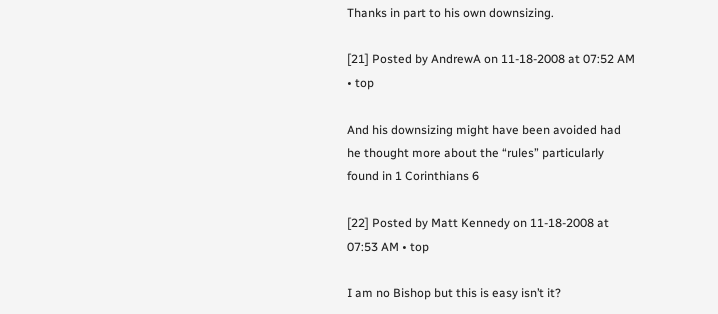Thanks in part to his own downsizing.

[21] Posted by AndrewA on 11-18-2008 at 07:52 AM • top

And his downsizing might have been avoided had he thought more about the “rules” particularly found in 1 Corinthians 6

[22] Posted by Matt Kennedy on 11-18-2008 at 07:53 AM • top

I am no Bishop but this is easy isn’t it?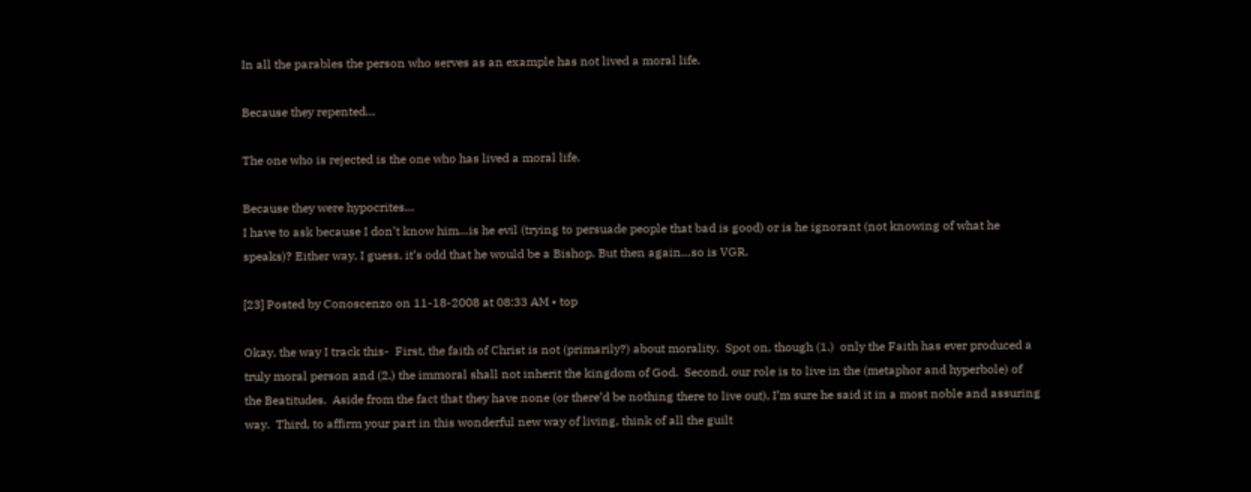In all the parables the person who serves as an example has not lived a moral life.

Because they repented…

The one who is rejected is the one who has lived a moral life.

Because they were hypocrites…
I have to ask because I don’t know him…is he evil (trying to persuade people that bad is good) or is he ignorant (not knowing of what he speaks)? Either way, I guess, it’s odd that he would be a Bishop. But then again…so is VGR.

[23] Posted by Conoscenzo on 11-18-2008 at 08:33 AM • top

Okay, the way I track this-  First, the faith of Christ is not (primarily?) about morality.  Spot on, though (1.)  only the Faith has ever produced a truly moral person and (2.) the immoral shall not inherit the kingdom of God.  Second, our role is to live in the (metaphor and hyperbole) of the Beatitudes.  Aside from the fact that they have none (or there’d be nothing there to live out), I’m sure he said it in a most noble and assuring way.  Third, to affirm your part in this wonderful new way of living, think of all the guilt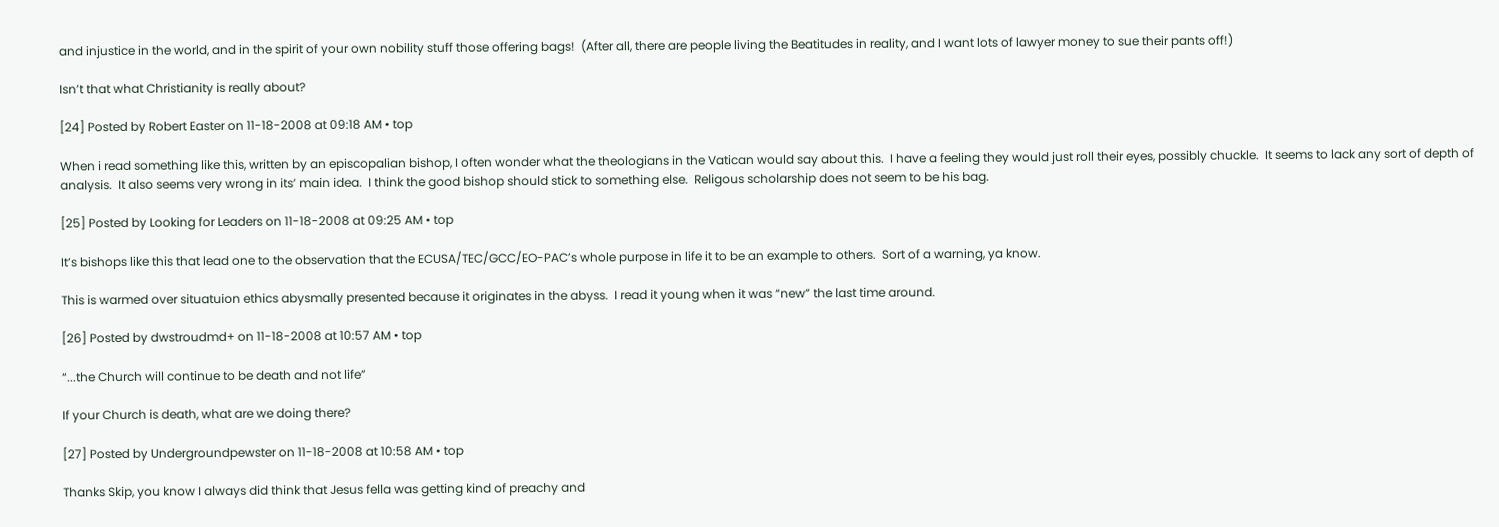and injustice in the world, and in the spirit of your own nobility stuff those offering bags!  (After all, there are people living the Beatitudes in reality, and I want lots of lawyer money to sue their pants off!)

Isn’t that what Christianity is really about?

[24] Posted by Robert Easter on 11-18-2008 at 09:18 AM • top

When i read something like this, written by an episcopalian bishop, I often wonder what the theologians in the Vatican would say about this.  I have a feeling they would just roll their eyes, possibly chuckle.  It seems to lack any sort of depth of analysis.  It also seems very wrong in its’ main idea.  I think the good bishop should stick to something else.  Religous scholarship does not seem to be his bag.

[25] Posted by Looking for Leaders on 11-18-2008 at 09:25 AM • top

It’s bishops like this that lead one to the observation that the ECUSA/TEC/GCC/EO-PAC’s whole purpose in life it to be an example to others.  Sort of a warning, ya know.

This is warmed over situatuion ethics abysmally presented because it originates in the abyss.  I read it young when it was “new” the last time around.

[26] Posted by dwstroudmd+ on 11-18-2008 at 10:57 AM • top

“...the Church will continue to be death and not life”

If your Church is death, what are we doing there?

[27] Posted by Undergroundpewster on 11-18-2008 at 10:58 AM • top

Thanks Skip, you know I always did think that Jesus fella was getting kind of preachy and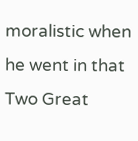moralistic when he went in that Two Great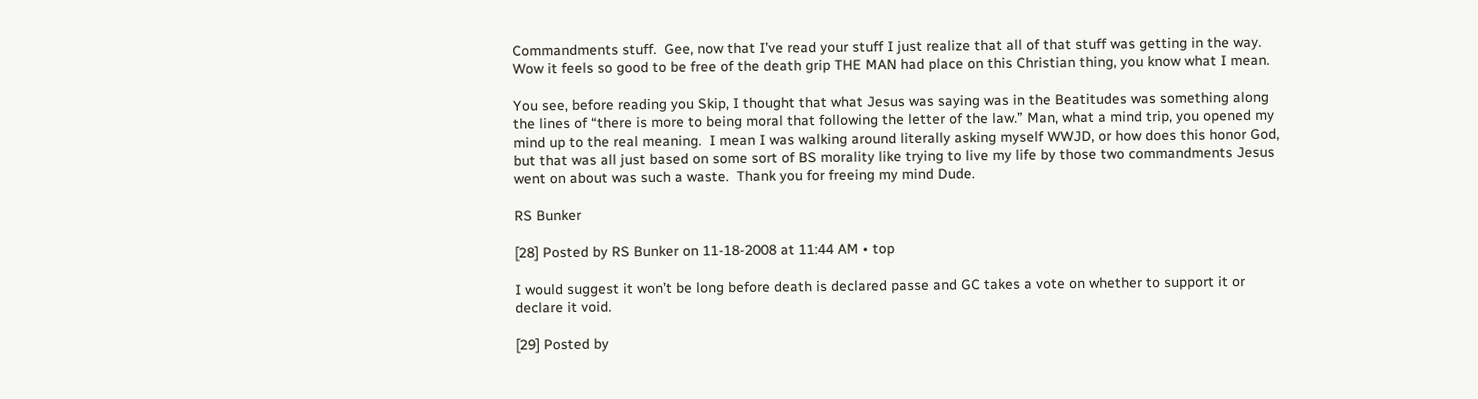Commandments stuff.  Gee, now that I’ve read your stuff I just realize that all of that stuff was getting in the way.  Wow it feels so good to be free of the death grip THE MAN had place on this Christian thing, you know what I mean.

You see, before reading you Skip, I thought that what Jesus was saying was in the Beatitudes was something along the lines of “there is more to being moral that following the letter of the law.” Man, what a mind trip, you opened my mind up to the real meaning.  I mean I was walking around literally asking myself WWJD, or how does this honor God, but that was all just based on some sort of BS morality like trying to live my life by those two commandments Jesus went on about was such a waste.  Thank you for freeing my mind Dude.

RS Bunker

[28] Posted by RS Bunker on 11-18-2008 at 11:44 AM • top

I would suggest it won’t be long before death is declared passe and GC takes a vote on whether to support it or declare it void.

[29] Posted by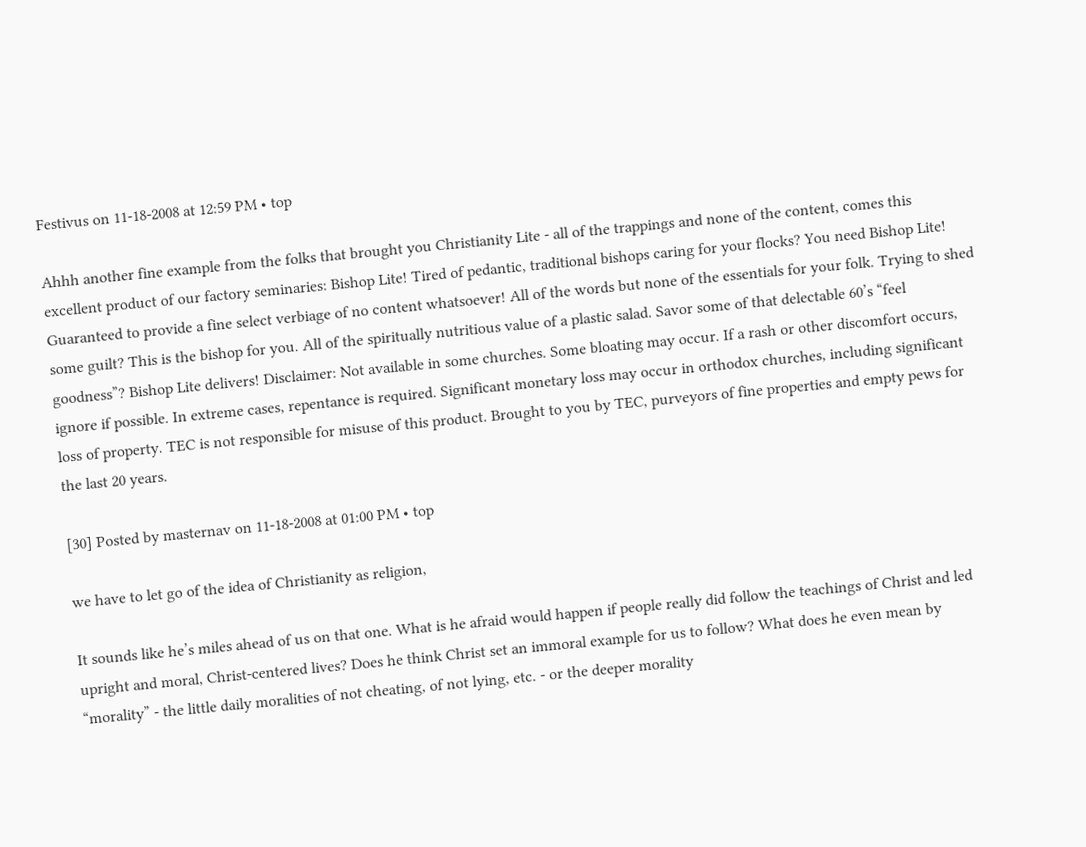Festivus on 11-18-2008 at 12:59 PM • top

Ahhh another fine example from the folks that brought you Christianity Lite - all of the trappings and none of the content, comes this excellent product of our factory seminaries: Bishop Lite! Tired of pedantic, traditional bishops caring for your flocks? You need Bishop Lite! Guaranteed to provide a fine select verbiage of no content whatsoever! All of the words but none of the essentials for your folk. Trying to shed some guilt? This is the bishop for you. All of the spiritually nutritious value of a plastic salad. Savor some of that delectable 60’s “feel goodness”? Bishop Lite delivers! Disclaimer: Not available in some churches. Some bloating may occur. If a rash or other discomfort occurs, ignore if possible. In extreme cases, repentance is required. Significant monetary loss may occur in orthodox churches, including significant loss of property. TEC is not responsible for misuse of this product. Brought to you by TEC, purveyors of fine properties and empty pews for the last 20 years.

[30] Posted by masternav on 11-18-2008 at 01:00 PM • top

we have to let go of the idea of Christianity as religion,

It sounds like he’s miles ahead of us on that one. What is he afraid would happen if people really did follow the teachings of Christ and led upright and moral, Christ-centered lives? Does he think Christ set an immoral example for us to follow? What does he even mean by “morality” - the little daily moralities of not cheating, of not lying, etc. - or the deeper morality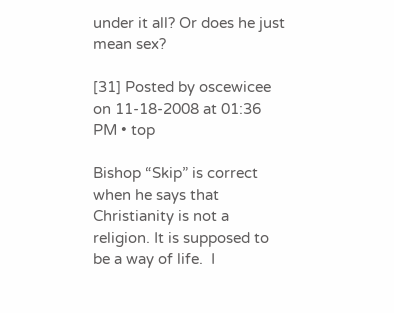under it all? Or does he just mean sex?

[31] Posted by oscewicee on 11-18-2008 at 01:36 PM • top

Bishop “Skip” is correct when he says that Christianity is not a religion. It is supposed to be a way of life.  I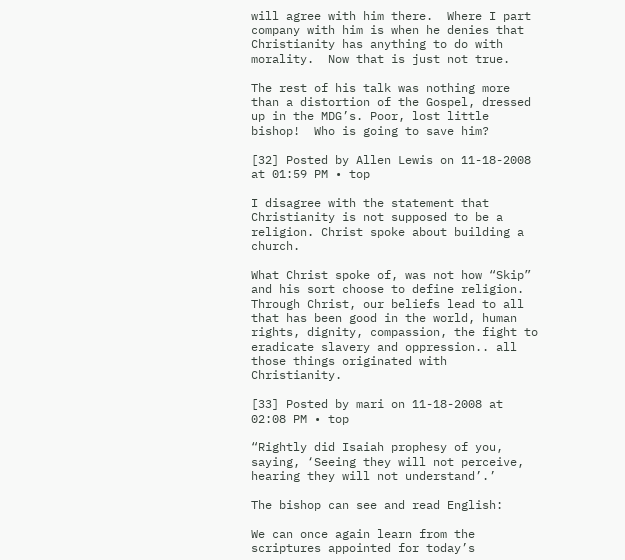will agree with him there.  Where I part company with him is when he denies that Christianity has anything to do with morality.  Now that is just not true.

The rest of his talk was nothing more than a distortion of the Gospel, dressed up in the MDG’s. Poor, lost little bishop!  Who is going to save him?

[32] Posted by Allen Lewis on 11-18-2008 at 01:59 PM • top

I disagree with the statement that Christianity is not supposed to be a religion. Christ spoke about building a church.

What Christ spoke of, was not how “Skip” and his sort choose to define religion. Through Christ, our beliefs lead to all that has been good in the world, human rights, dignity, compassion, the fight to eradicate slavery and oppression.. all those things originated with Christianity.

[33] Posted by mari on 11-18-2008 at 02:08 PM • top

“Rightly did Isaiah prophesy of you, saying, ‘Seeing they will not perceive, hearing they will not understand’.’

The bishop can see and read English:

We can once again learn from the scriptures appointed for today’s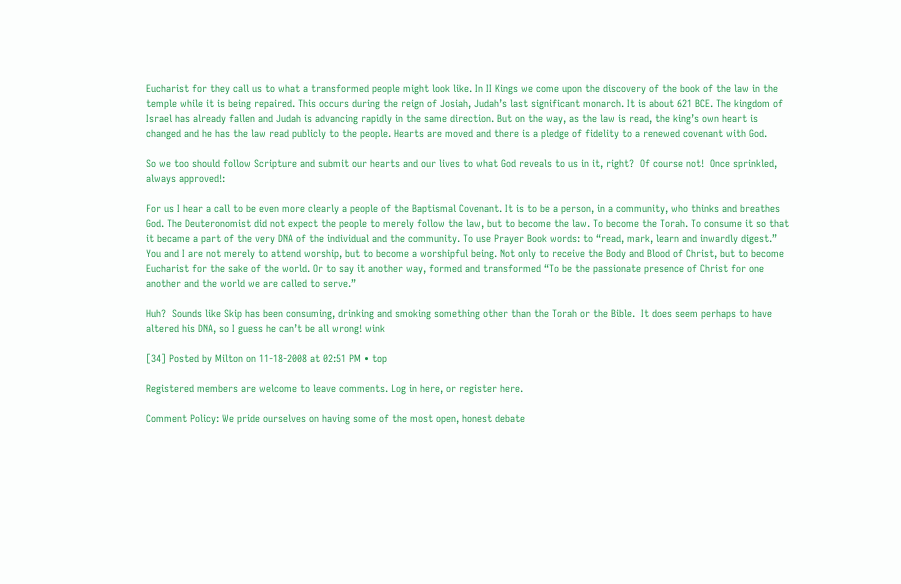Eucharist for they call us to what a transformed people might look like. In II Kings we come upon the discovery of the book of the law in the temple while it is being repaired. This occurs during the reign of Josiah, Judah’s last significant monarch. It is about 621 BCE. The kingdom of Israel has already fallen and Judah is advancing rapidly in the same direction. But on the way, as the law is read, the king’s own heart is changed and he has the law read publicly to the people. Hearts are moved and there is a pledge of fidelity to a renewed covenant with God.

So we too should follow Scripture and submit our hearts and our lives to what God reveals to us in it, right?  Of course not!  Once sprinkled, always approved!:

For us I hear a call to be even more clearly a people of the Baptismal Covenant. It is to be a person, in a community, who thinks and breathes God. The Deuteronomist did not expect the people to merely follow the law, but to become the law. To become the Torah. To consume it so that it became a part of the very DNA of the individual and the community. To use Prayer Book words: to “read, mark, learn and inwardly digest.” You and I are not merely to attend worship, but to become a worshipful being. Not only to receive the Body and Blood of Christ, but to become Eucharist for the sake of the world. Or to say it another way, formed and transformed “To be the passionate presence of Christ for one another and the world we are called to serve.”

Huh?  Sounds like Skip has been consuming, drinking and smoking something other than the Torah or the Bible.  It does seem perhaps to have altered his DNA, so I guess he can’t be all wrong! wink

[34] Posted by Milton on 11-18-2008 at 02:51 PM • top

Registered members are welcome to leave comments. Log in here, or register here.

Comment Policy: We pride ourselves on having some of the most open, honest debate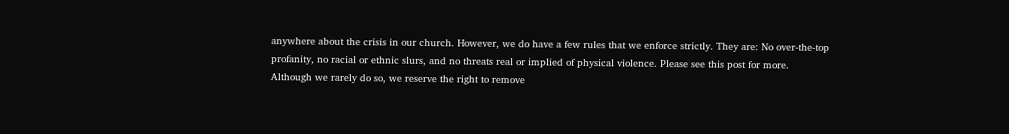anywhere about the crisis in our church. However, we do have a few rules that we enforce strictly. They are: No over-the-top profanity, no racial or ethnic slurs, and no threats real or implied of physical violence. Please see this post for more. Although we rarely do so, we reserve the right to remove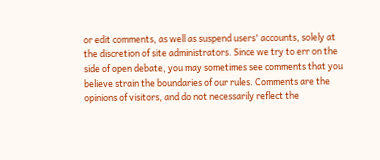or edit comments, as well as suspend users' accounts, solely at the discretion of site administrators. Since we try to err on the side of open debate, you may sometimes see comments that you believe strain the boundaries of our rules. Comments are the opinions of visitors, and do not necessarily reflect the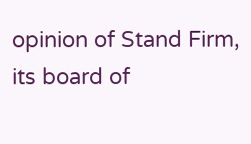opinion of Stand Firm, its board of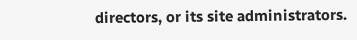directors, or its site administrators.